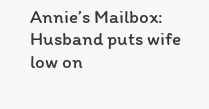Annie’s Mailbox: Husband puts wife low on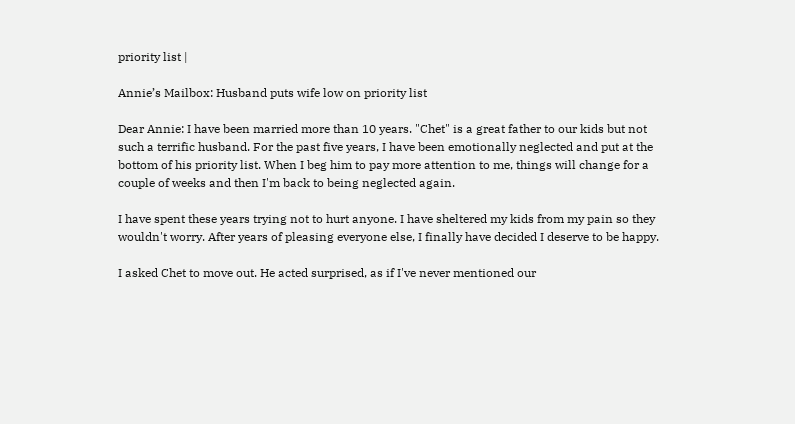priority list |

Annie’s Mailbox: Husband puts wife low on priority list

Dear Annie: I have been married more than 10 years. "Chet" is a great father to our kids but not such a terrific husband. For the past five years, I have been emotionally neglected and put at the bottom of his priority list. When I beg him to pay more attention to me, things will change for a couple of weeks and then I'm back to being neglected again.

I have spent these years trying not to hurt anyone. I have sheltered my kids from my pain so they wouldn't worry. After years of pleasing everyone else, I finally have decided I deserve to be happy.

I asked Chet to move out. He acted surprised, as if I've never mentioned our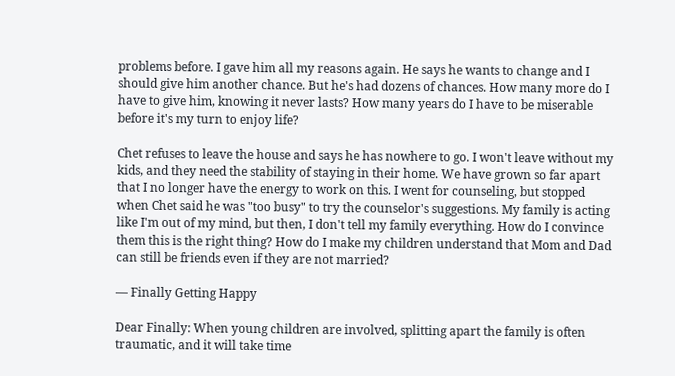problems before. I gave him all my reasons again. He says he wants to change and I should give him another chance. But he's had dozens of chances. How many more do I have to give him, knowing it never lasts? How many years do I have to be miserable before it's my turn to enjoy life?

Chet refuses to leave the house and says he has nowhere to go. I won't leave without my kids, and they need the stability of staying in their home. We have grown so far apart that I no longer have the energy to work on this. I went for counseling, but stopped when Chet said he was "too busy" to try the counselor's suggestions. My family is acting like I'm out of my mind, but then, I don't tell my family everything. How do I convince them this is the right thing? How do I make my children understand that Mom and Dad can still be friends even if they are not married?

— Finally Getting Happy

Dear Finally: When young children are involved, splitting apart the family is often traumatic, and it will take time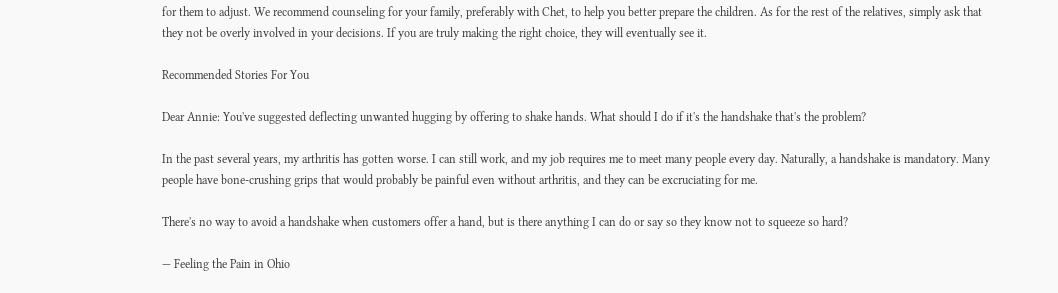for them to adjust. We recommend counseling for your family, preferably with Chet, to help you better prepare the children. As for the rest of the relatives, simply ask that they not be overly involved in your decisions. If you are truly making the right choice, they will eventually see it.

Recommended Stories For You

Dear Annie: You've suggested deflecting unwanted hugging by offering to shake hands. What should I do if it's the handshake that's the problem?

In the past several years, my arthritis has gotten worse. I can still work, and my job requires me to meet many people every day. Naturally, a handshake is mandatory. Many people have bone-crushing grips that would probably be painful even without arthritis, and they can be excruciating for me.

There's no way to avoid a handshake when customers offer a hand, but is there anything I can do or say so they know not to squeeze so hard?

— Feeling the Pain in Ohio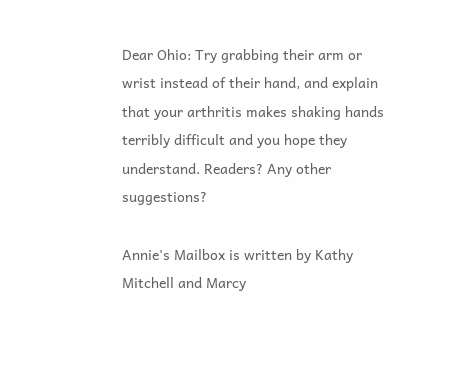Dear Ohio: Try grabbing their arm or wrist instead of their hand, and explain that your arthritis makes shaking hands terribly difficult and you hope they understand. Readers? Any other suggestions?

Annie's Mailbox is written by Kathy Mitchell and Marcy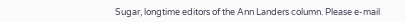Sugar, longtime editors of the Ann Landers column. Please e-mail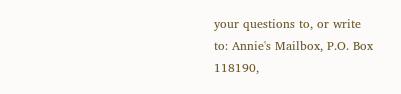your questions to, or write to: Annie's Mailbox, P.O. Box 118190,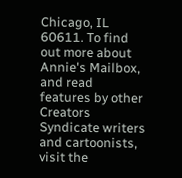Chicago, IL 60611. To find out more about Annie's Mailbox, and read features by other Creators Syndicate writers and cartoonists, visit the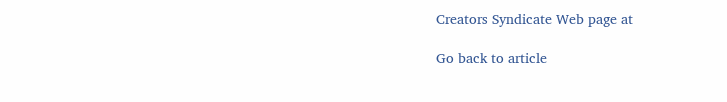Creators Syndicate Web page at

Go back to article